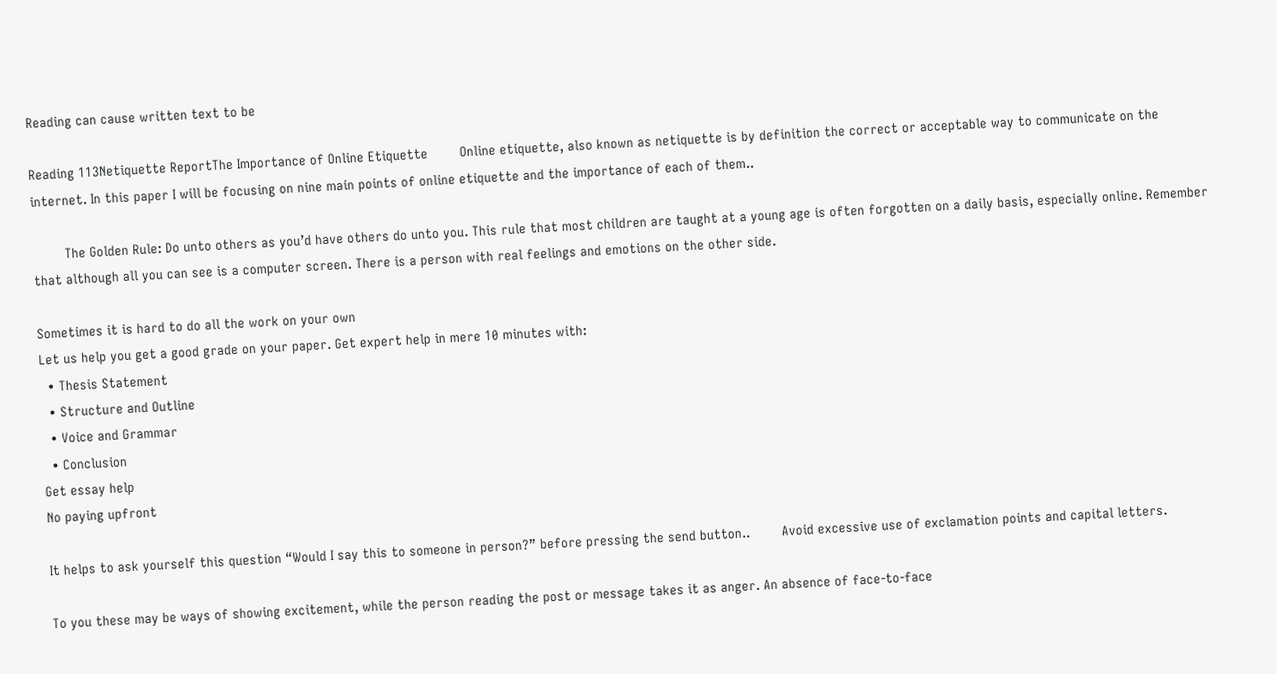Reading can cause written text to be

Reading 113Netiquette ReportThe Importance of Online Etiquette        Online etiquette, also known as netiquette is by definition the correct or acceptable way to communicate on the internet. In this paper I will be focusing on nine main points of online etiquette and the importance of each of them..

        The Golden Rule: Do unto others as you’d have others do unto you. This rule that most children are taught at a young age is often forgotten on a daily basis, especially online. Remember that although all you can see is a computer screen. There is a person with real feelings and emotions on the other side.

Sometimes it is hard to do all the work on your own
Let us help you get a good grade on your paper. Get expert help in mere 10 minutes with:
  • Thesis Statement
  • Structure and Outline
  • Voice and Grammar
  • Conclusion
Get essay help
No paying upfront

It helps to ask yourself this question “Would I say this to someone in person?” before pressing the send button..        Avoid excessive use of exclamation points and capital letters.

To you these may be ways of showing excitement, while the person reading the post or message takes it as anger. An absence of face-to-face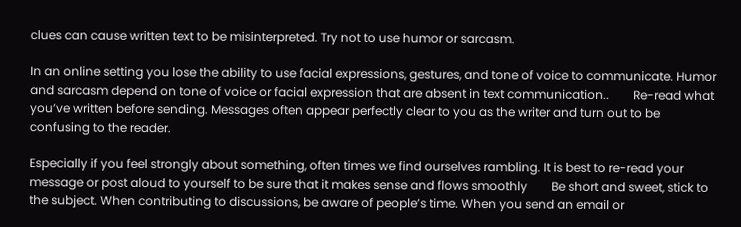clues can cause written text to be misinterpreted. Try not to use humor or sarcasm.

In an online setting you lose the ability to use facial expressions, gestures, and tone of voice to communicate. Humor and sarcasm depend on tone of voice or facial expression that are absent in text communication..        Re-read what you’ve written before sending. Messages often appear perfectly clear to you as the writer and turn out to be confusing to the reader.

Especially if you feel strongly about something, often times we find ourselves rambling. It is best to re-read your message or post aloud to yourself to be sure that it makes sense and flows smoothly        Be short and sweet, stick to the subject. When contributing to discussions, be aware of people’s time. When you send an email or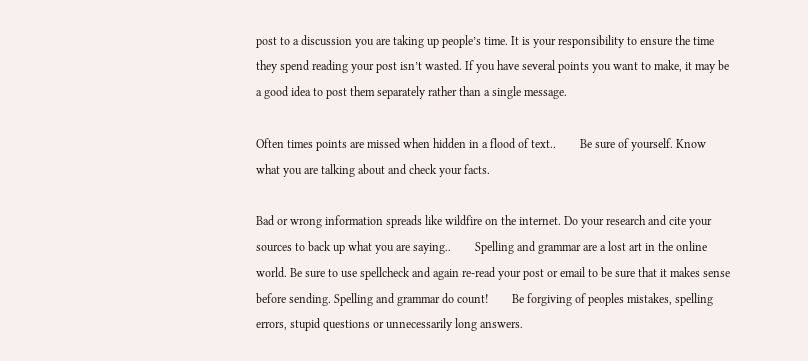post to a discussion you are taking up people’s time. It is your responsibility to ensure the time they spend reading your post isn’t wasted. If you have several points you want to make, it may be a good idea to post them separately rather than a single message.

Often times points are missed when hidden in a flood of text..        Be sure of yourself. Know what you are talking about and check your facts.

Bad or wrong information spreads like wildfire on the internet. Do your research and cite your sources to back up what you are saying..        Spelling and grammar are a lost art in the online world. Be sure to use spellcheck and again re-read your post or email to be sure that it makes sense before sending. Spelling and grammar do count!        Be forgiving of peoples mistakes, spelling errors, stupid questions or unnecessarily long answers.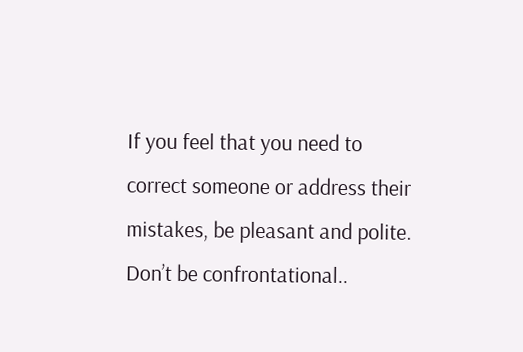If you feel that you need to correct someone or address their mistakes, be pleasant and polite. Don’t be confrontational..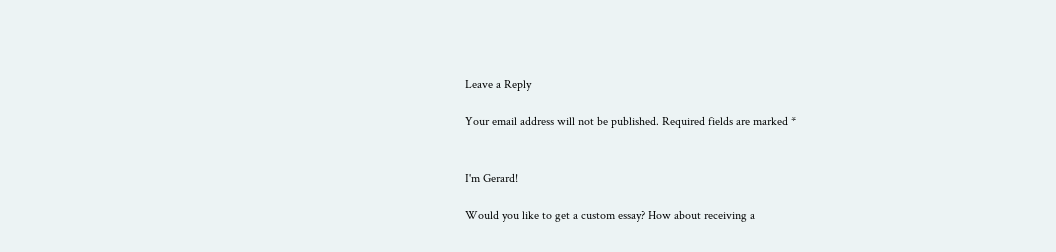Leave a Reply

Your email address will not be published. Required fields are marked *


I'm Gerard!

Would you like to get a custom essay? How about receiving a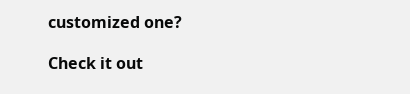customized one?

Check it out